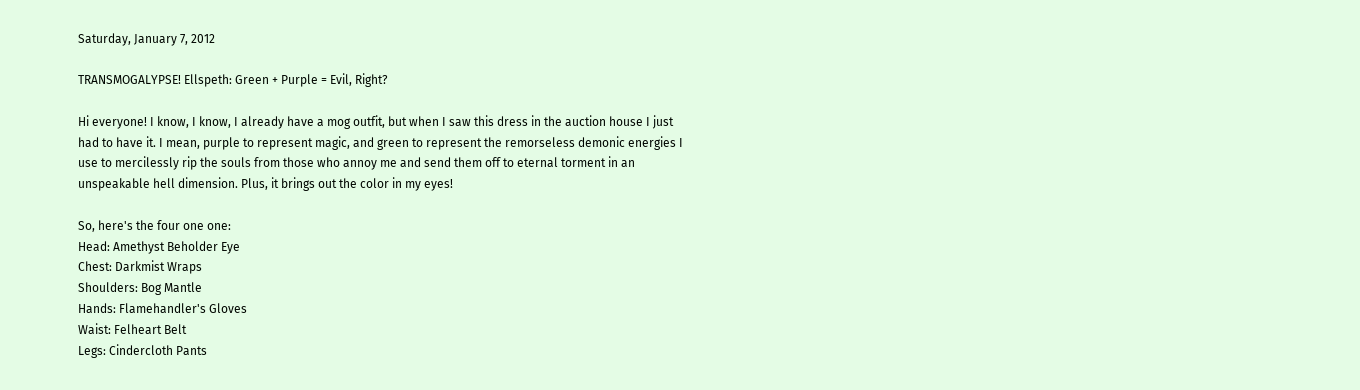Saturday, January 7, 2012

TRANSMOGALYPSE! Ellspeth: Green + Purple = Evil, Right?

Hi everyone! I know, I know, I already have a mog outfit, but when I saw this dress in the auction house I just had to have it. I mean, purple to represent magic, and green to represent the remorseless demonic energies I use to mercilessly rip the souls from those who annoy me and send them off to eternal torment in an unspeakable hell dimension. Plus, it brings out the color in my eyes!

So, here's the four one one:
Head: Amethyst Beholder Eye
Chest: Darkmist Wraps
Shoulders: Bog Mantle
Hands: Flamehandler's Gloves
Waist: Felheart Belt
Legs: Cindercloth Pants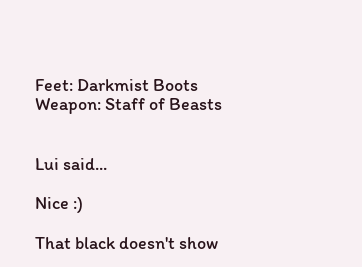Feet: Darkmist Boots
Weapon: Staff of Beasts


Lui said...

Nice :)

That black doesn't show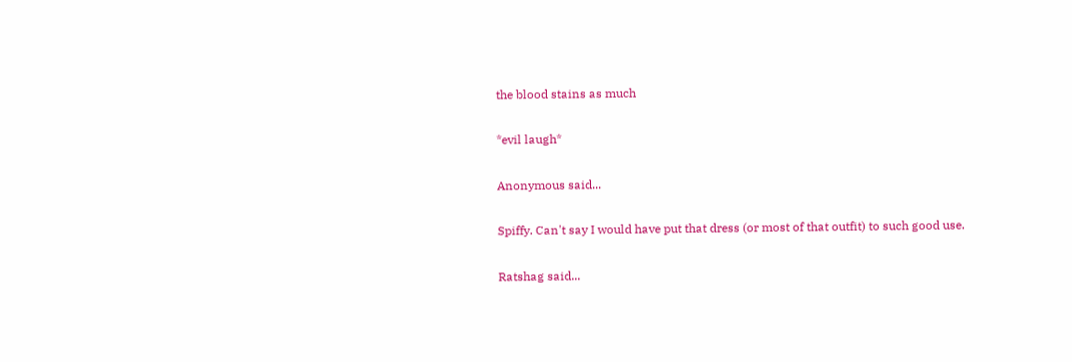the blood stains as much

*evil laugh*

Anonymous said...

Spiffy. Can't say I would have put that dress (or most of that outfit) to such good use.

Ratshag said...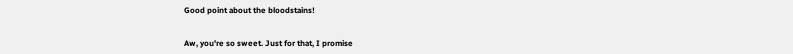Good point about the bloodstains!


Aw, you're so sweet. Just for that, I promise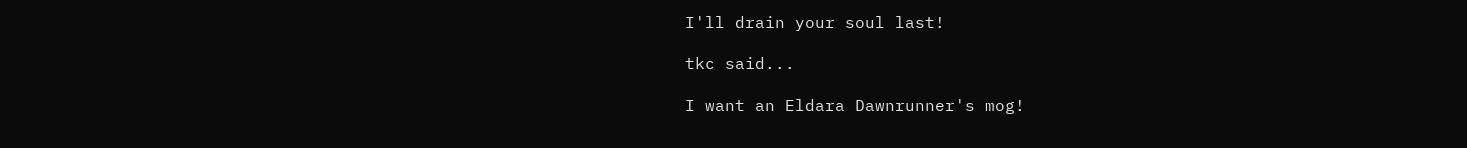I'll drain your soul last!

tkc said...

I want an Eldara Dawnrunner's mog!